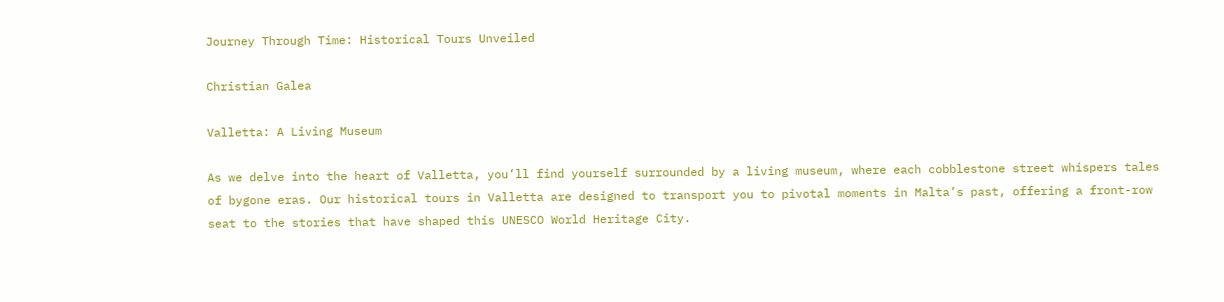Journey Through Time: Historical Tours Unveiled

Christian Galea

Valletta: A Living Museum

As we delve into the heart of Valletta, you’ll find yourself surrounded by a living museum, where each cobblestone street whispers tales of bygone eras. Our historical tours in Valletta are designed to transport you to pivotal moments in Malta’s past, offering a front-row seat to the stories that have shaped this UNESCO World Heritage City.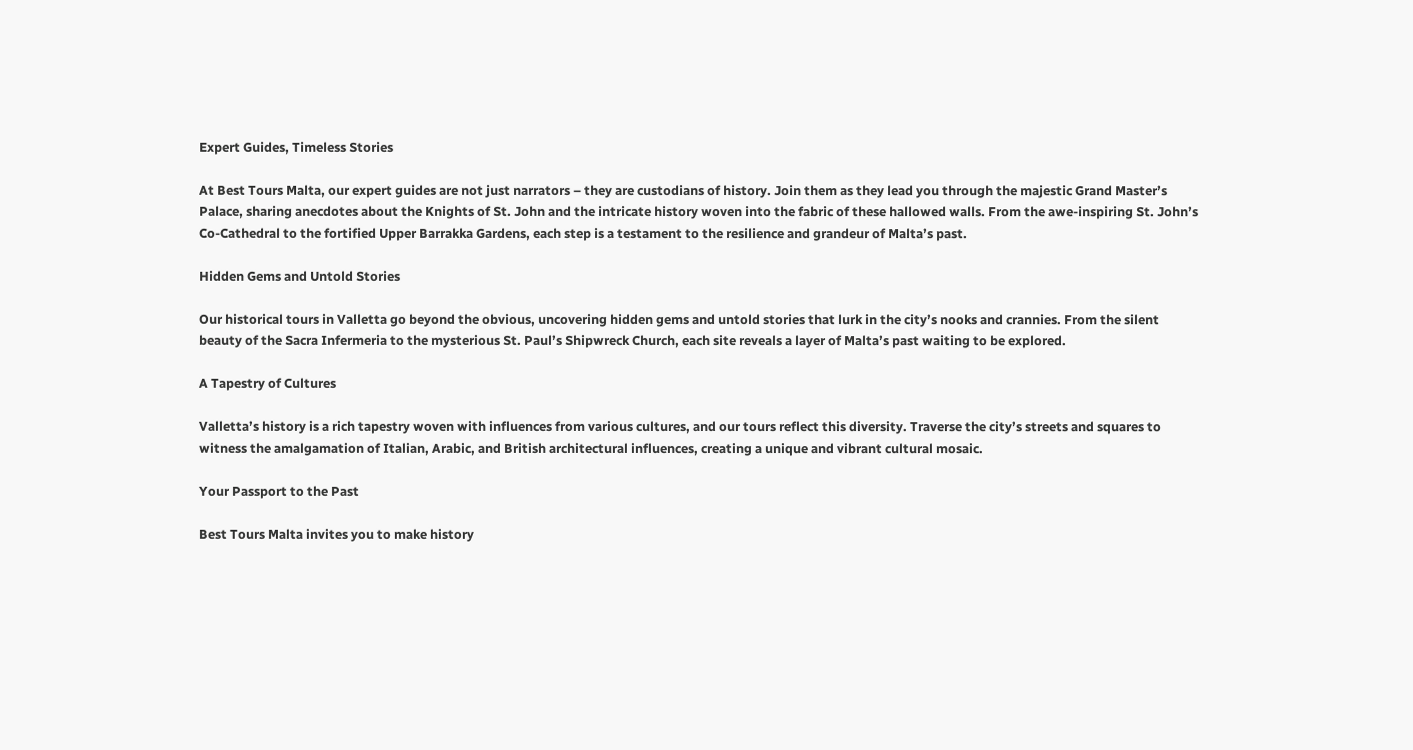Expert Guides, Timeless Stories

At Best Tours Malta, our expert guides are not just narrators – they are custodians of history. Join them as they lead you through the majestic Grand Master’s Palace, sharing anecdotes about the Knights of St. John and the intricate history woven into the fabric of these hallowed walls. From the awe-inspiring St. John’s Co-Cathedral to the fortified Upper Barrakka Gardens, each step is a testament to the resilience and grandeur of Malta’s past.

Hidden Gems and Untold Stories

Our historical tours in Valletta go beyond the obvious, uncovering hidden gems and untold stories that lurk in the city’s nooks and crannies. From the silent beauty of the Sacra Infermeria to the mysterious St. Paul’s Shipwreck Church, each site reveals a layer of Malta’s past waiting to be explored.

A Tapestry of Cultures

Valletta’s history is a rich tapestry woven with influences from various cultures, and our tours reflect this diversity. Traverse the city’s streets and squares to witness the amalgamation of Italian, Arabic, and British architectural influences, creating a unique and vibrant cultural mosaic.

Your Passport to the Past

Best Tours Malta invites you to make history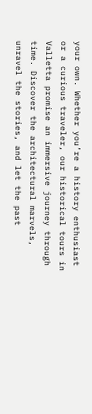your own. Whether you’re a history enthusiast or a curious traveler, our historical tours in Valletta promise an immersive journey through time. Discover the architectural marvels, unravel the stories, and let the past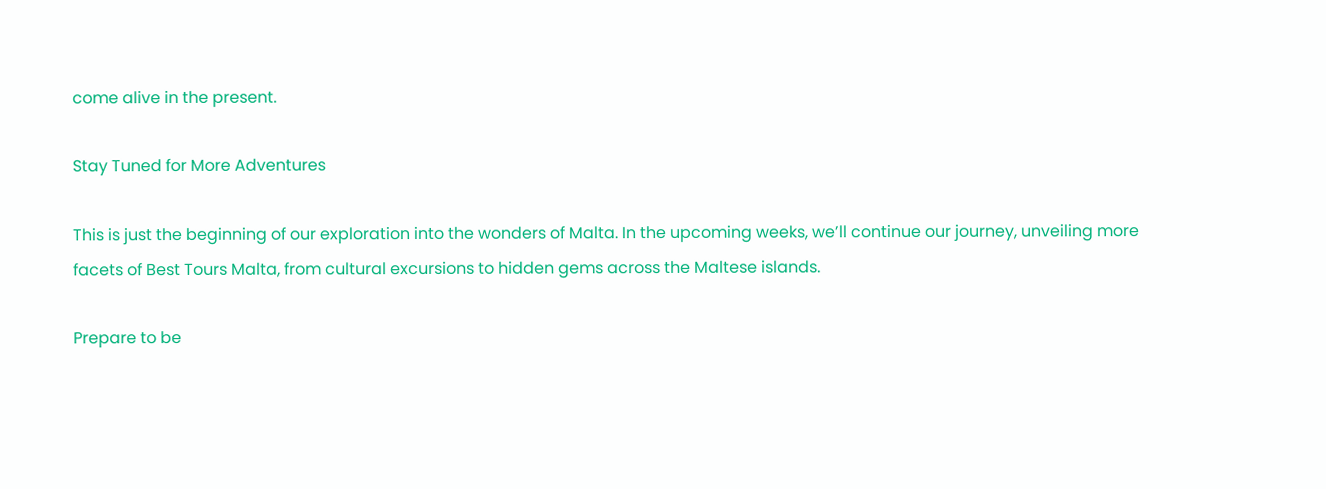come alive in the present.

Stay Tuned for More Adventures

This is just the beginning of our exploration into the wonders of Malta. In the upcoming weeks, we’ll continue our journey, unveiling more facets of Best Tours Malta, from cultural excursions to hidden gems across the Maltese islands.

Prepare to be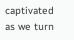captivated as we turn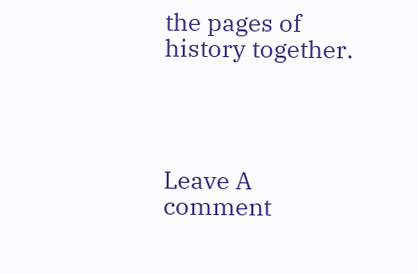the pages of history together.




Leave A comment